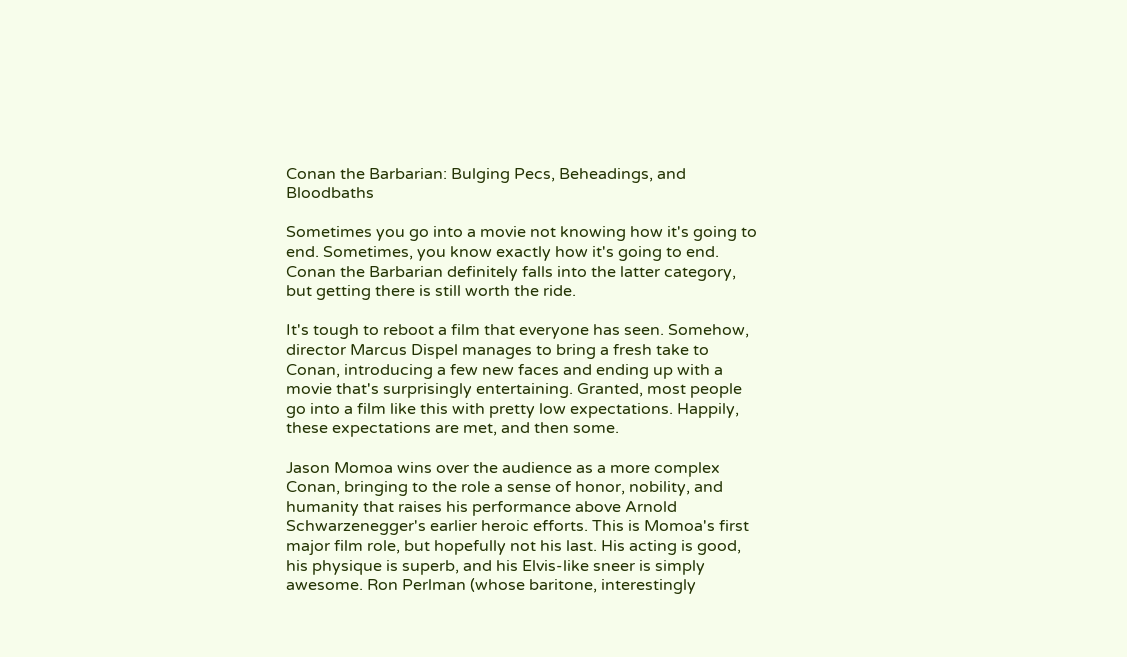Conan the Barbarian: Bulging Pecs, Beheadings, and Bloodbaths

Sometimes you go into a movie not knowing how it's going to end. Sometimes, you know exactly how it's going to end. Conan the Barbarian definitely falls into the latter category, but getting there is still worth the ride.

It's tough to reboot a film that everyone has seen. Somehow, director Marcus Dispel manages to bring a fresh take to Conan, introducing a few new faces and ending up with a movie that's surprisingly entertaining. Granted, most people go into a film like this with pretty low expectations. Happily, these expectations are met, and then some.

Jason Momoa wins over the audience as a more complex Conan, bringing to the role a sense of honor, nobility, and humanity that raises his performance above Arnold Schwarzenegger's earlier heroic efforts. This is Momoa's first major film role, but hopefully not his last. His acting is good, his physique is superb, and his Elvis-like sneer is simply awesome. Ron Perlman (whose baritone, interestingly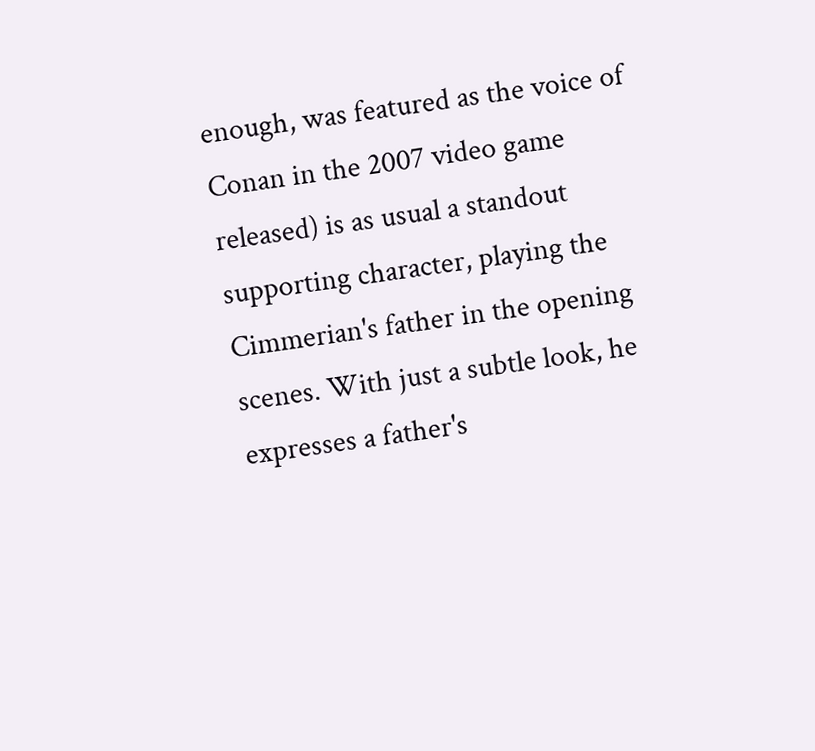enough, was featured as the voice of Conan in the 2007 video game released) is as usual a standout supporting character, playing the Cimmerian's father in the opening scenes. With just a subtle look, he expresses a father's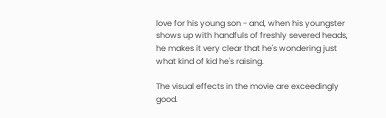love for his young son - and, when his youngster shows up with handfuls of freshly severed heads, he makes it very clear that he's wondering just what kind of kid he's raising.

The visual effects in the movie are exceedingly good.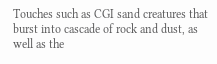Touches such as CGI sand creatures that burst into cascade of rock and dust, as well as the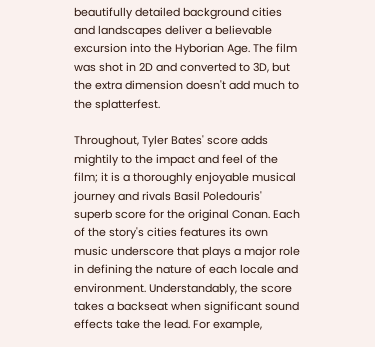beautifully detailed background cities and landscapes deliver a believable excursion into the Hyborian Age. The film was shot in 2D and converted to 3D, but the extra dimension doesn't add much to the splatterfest.

Throughout, Tyler Bates' score adds mightily to the impact and feel of the film; it is a thoroughly enjoyable musical journey and rivals Basil Poledouris' superb score for the original Conan. Each of the story's cities features its own music underscore that plays a major role in defining the nature of each locale and environment. Understandably, the score takes a backseat when significant sound effects take the lead. For example,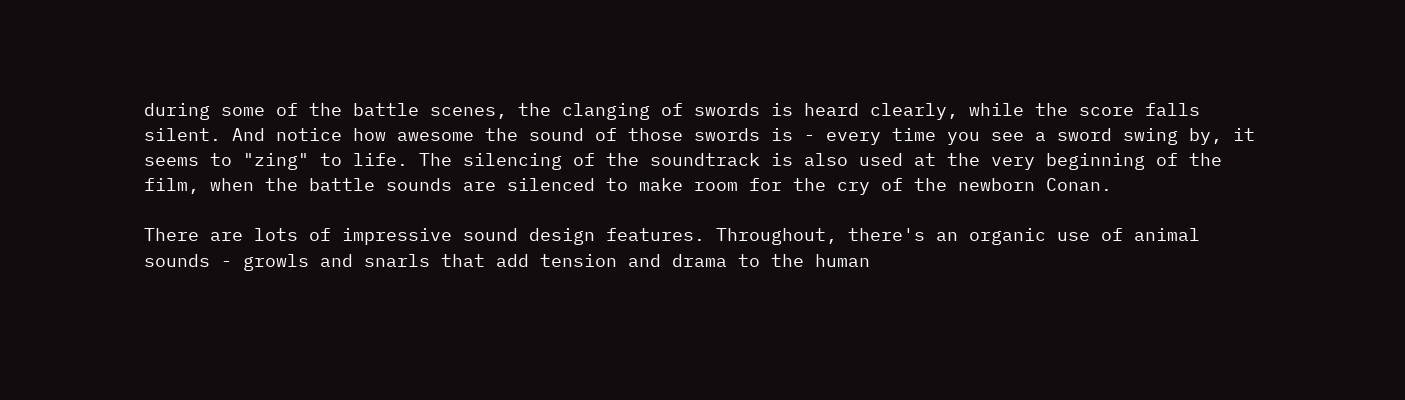during some of the battle scenes, the clanging of swords is heard clearly, while the score falls silent. And notice how awesome the sound of those swords is - every time you see a sword swing by, it seems to "zing" to life. The silencing of the soundtrack is also used at the very beginning of the film, when the battle sounds are silenced to make room for the cry of the newborn Conan.

There are lots of impressive sound design features. Throughout, there's an organic use of animal sounds - growls and snarls that add tension and drama to the human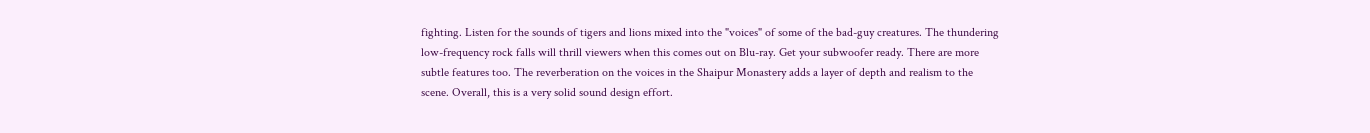fighting. Listen for the sounds of tigers and lions mixed into the "voices" of some of the bad-guy creatures. The thundering low-frequency rock falls will thrill viewers when this comes out on Blu-ray. Get your subwoofer ready. There are more subtle features too. The reverberation on the voices in the Shaipur Monastery adds a layer of depth and realism to the scene. Overall, this is a very solid sound design effort.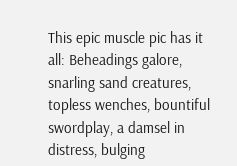This epic muscle pic has it all: Beheadings galore, snarling sand creatures, topless wenches, bountiful swordplay, a damsel in distress, bulging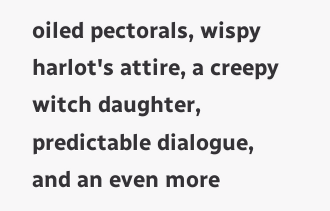oiled pectorals, wispy harlot's attire, a creepy witch daughter, predictable dialogue, and an even more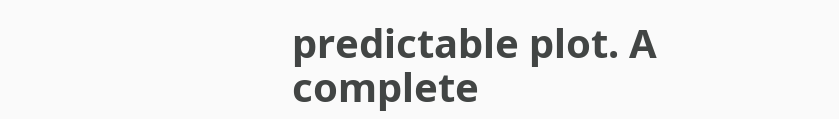predictable plot. A complete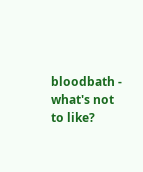bloodbath - what's not to like?